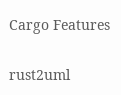Cargo Features

rust2uml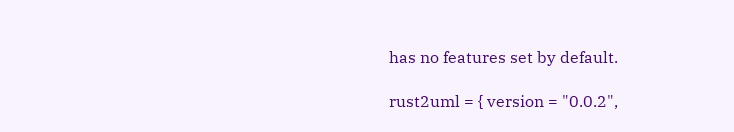has no features set by default.

rust2uml = { version = "0.0.2",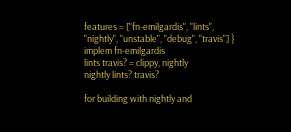features = ["fn-emilgardis", "lints", "nightly", "unstable", "debug", "travis"] }
implem fn-emilgardis
lints travis? = clippy, nightly
nightly lints? travis?

for building with nightly and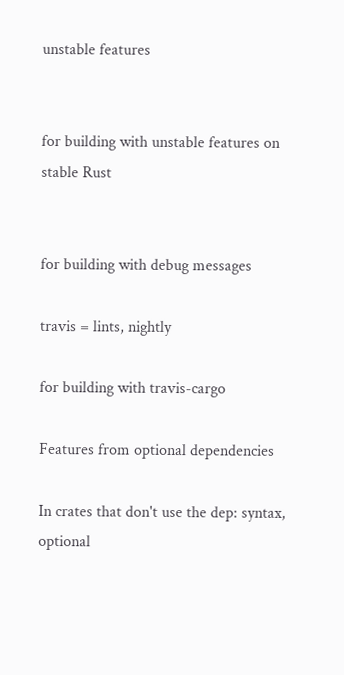unstable features


for building with unstable features on stable Rust


for building with debug messages

travis = lints, nightly

for building with travis-cargo

Features from optional dependencies

In crates that don't use the dep: syntax, optional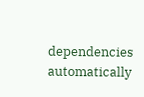dependencies automatically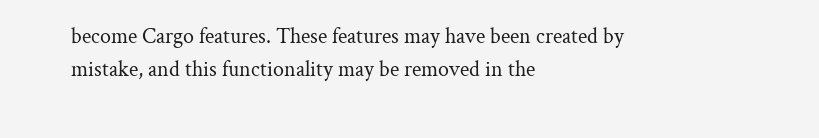become Cargo features. These features may have been created by mistake, and this functionality may be removed in the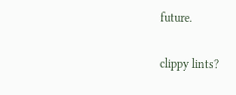future.

clippy lints?